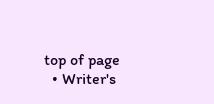top of page
  • Writer's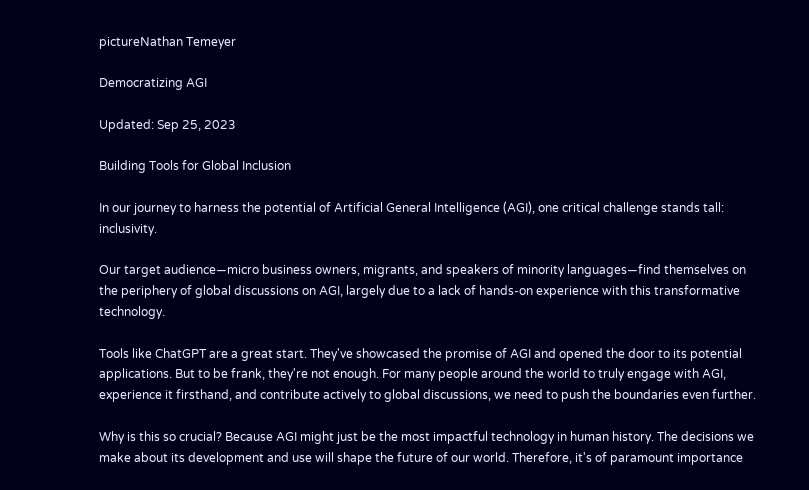pictureNathan Temeyer

Democratizing AGI

Updated: Sep 25, 2023

Building Tools for Global Inclusion

In our journey to harness the potential of Artificial General Intelligence (AGI), one critical challenge stands tall: inclusivity.

Our target audience—micro business owners, migrants, and speakers of minority languages—find themselves on the periphery of global discussions on AGI, largely due to a lack of hands-on experience with this transformative technology.

Tools like ChatGPT are a great start. They've showcased the promise of AGI and opened the door to its potential applications. But to be frank, they're not enough. For many people around the world to truly engage with AGI, experience it firsthand, and contribute actively to global discussions, we need to push the boundaries even further.

Why is this so crucial? Because AGI might just be the most impactful technology in human history. The decisions we make about its development and use will shape the future of our world. Therefore, it's of paramount importance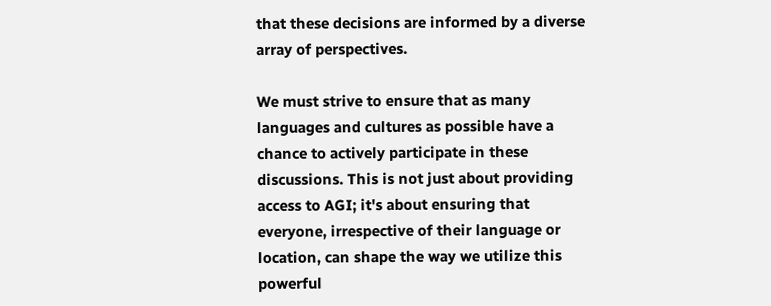that these decisions are informed by a diverse array of perspectives.

We must strive to ensure that as many languages and cultures as possible have a chance to actively participate in these discussions. This is not just about providing access to AGI; it's about ensuring that everyone, irrespective of their language or location, can shape the way we utilize this powerful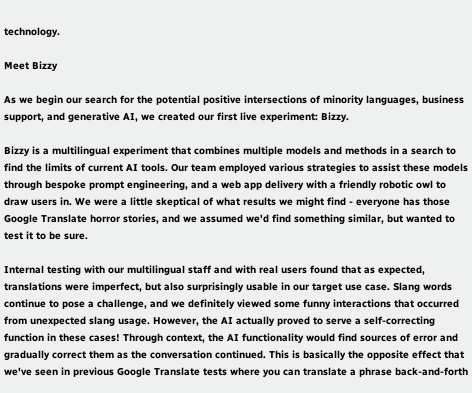technology.

Meet Bizzy

As we begin our search for the potential positive intersections of minority languages, business support, and generative AI, we created our first live experiment: Bizzy.

Bizzy is a multilingual experiment that combines multiple models and methods in a search to find the limits of current AI tools. Our team employed various strategies to assist these models through bespoke prompt engineering, and a web app delivery with a friendly robotic owl to draw users in. We were a little skeptical of what results we might find - everyone has those Google Translate horror stories, and we assumed we'd find something similar, but wanted to test it to be sure.

Internal testing with our multilingual staff and with real users found that as expected, translations were imperfect, but also surprisingly usable in our target use case. Slang words continue to pose a challenge, and we definitely viewed some funny interactions that occurred from unexpected slang usage. However, the AI actually proved to serve a self-correcting function in these cases! Through context, the AI functionality would find sources of error and gradually correct them as the conversation continued. This is basically the opposite effect that we've seen in previous Google Translate tests where you can translate a phrase back-and-forth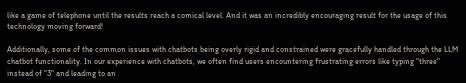like a game of telephone until the results reach a comical level. And it was an incredibly encouraging result for the usage of this technology moving forward!

Additionally, some of the common issues with chatbots being overly rigid and constrained were gracefully handled through the LLM chatbot functionality. In our experience with chatbots, we often find users encountering frustrating errors like typing "three" instead of "3" and leading to an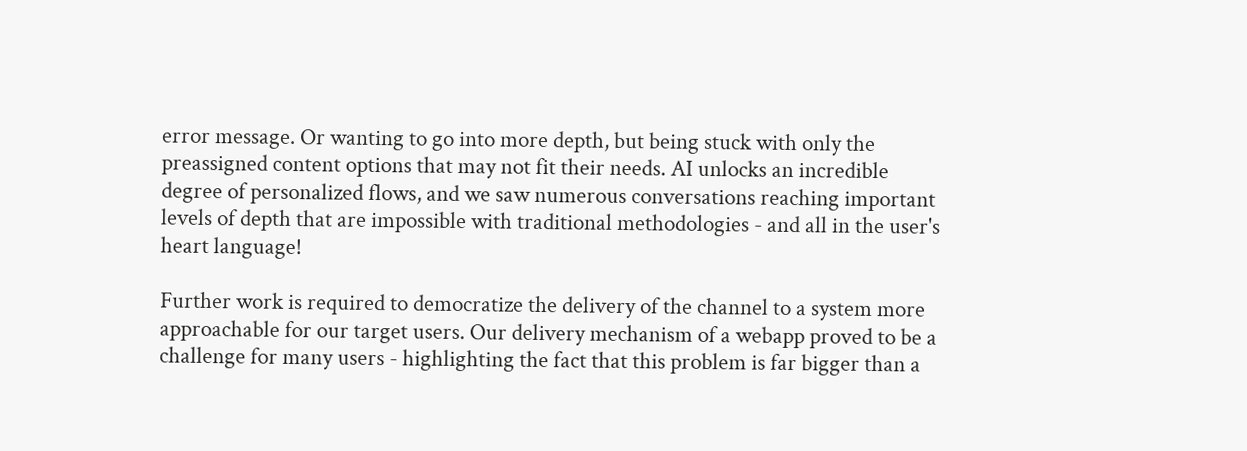error message. Or wanting to go into more depth, but being stuck with only the preassigned content options that may not fit their needs. AI unlocks an incredible degree of personalized flows, and we saw numerous conversations reaching important levels of depth that are impossible with traditional methodologies - and all in the user's heart language!

Further work is required to democratize the delivery of the channel to a system more approachable for our target users. Our delivery mechanism of a webapp proved to be a challenge for many users - highlighting the fact that this problem is far bigger than a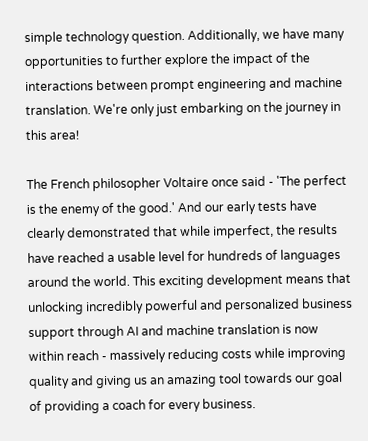simple technology question. Additionally, we have many opportunities to further explore the impact of the interactions between prompt engineering and machine translation. We're only just embarking on the journey in this area!

The French philosopher Voltaire once said - 'The perfect is the enemy of the good.' And our early tests have clearly demonstrated that while imperfect, the results have reached a usable level for hundreds of languages around the world. This exciting development means that unlocking incredibly powerful and personalized business support through AI and machine translation is now within reach - massively reducing costs while improving quality and giving us an amazing tool towards our goal of providing a coach for every business.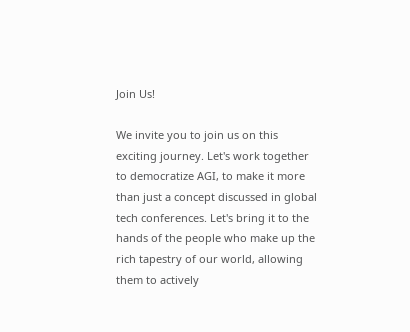Join Us!

We invite you to join us on this exciting journey. Let's work together to democratize AGI, to make it more than just a concept discussed in global tech conferences. Let's bring it to the hands of the people who make up the rich tapestry of our world, allowing them to actively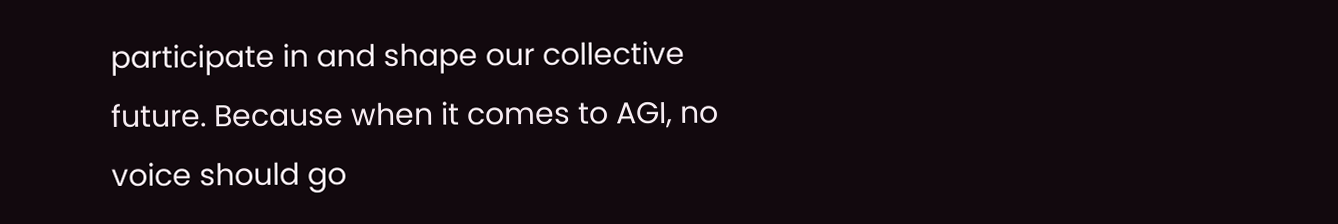participate in and shape our collective future. Because when it comes to AGI, no voice should go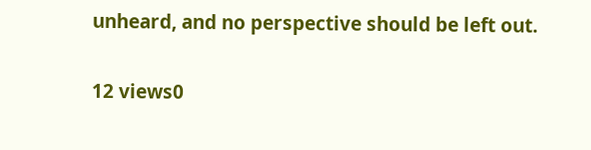unheard, and no perspective should be left out.

12 views0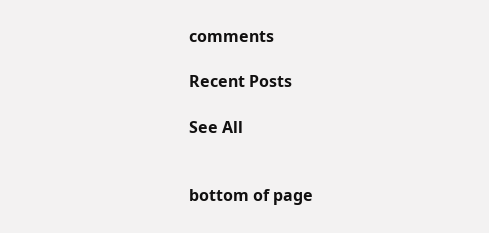comments

Recent Posts

See All


bottom of page